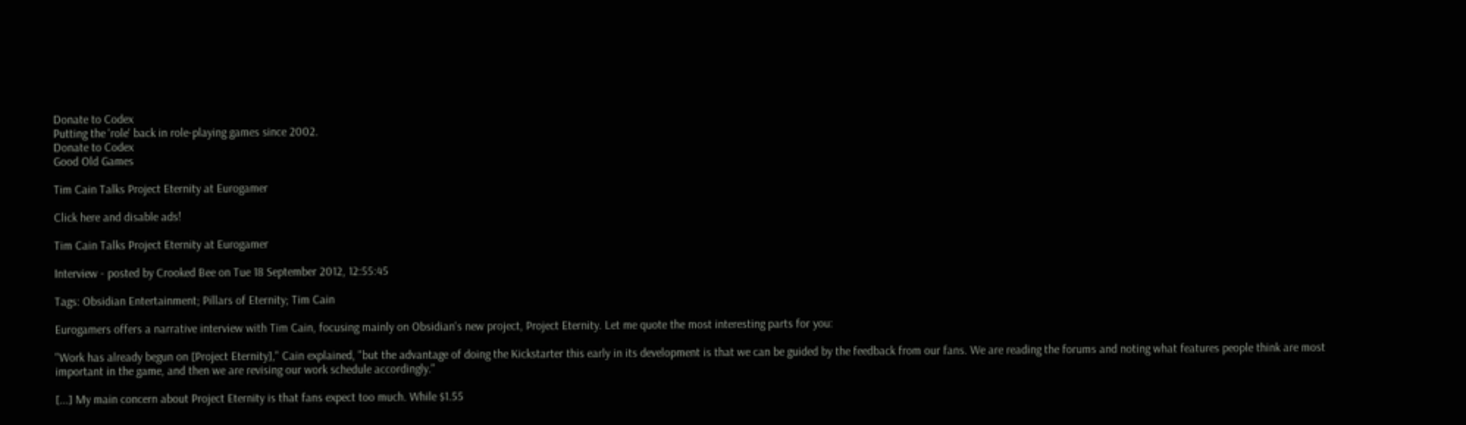Donate to Codex
Putting the 'role' back in role-playing games since 2002.
Donate to Codex
Good Old Games

Tim Cain Talks Project Eternity at Eurogamer

Click here and disable ads!

Tim Cain Talks Project Eternity at Eurogamer

Interview - posted by Crooked Bee on Tue 18 September 2012, 12:55:45

Tags: Obsidian Entertainment; Pillars of Eternity; Tim Cain

Eurogamers offers a narrative interview with Tim Cain, focusing mainly on Obsidian's new project, Project Eternity. Let me quote the most interesting parts for you:

"Work has already begun on [Project Eternity]," Cain explained, "but the advantage of doing the Kickstarter this early in its development is that we can be guided by the feedback from our fans. We are reading the forums and noting what features people think are most important in the game, and then we are revising our work schedule accordingly."

[...] My main concern about Project Eternity is that fans expect too much. While $1.55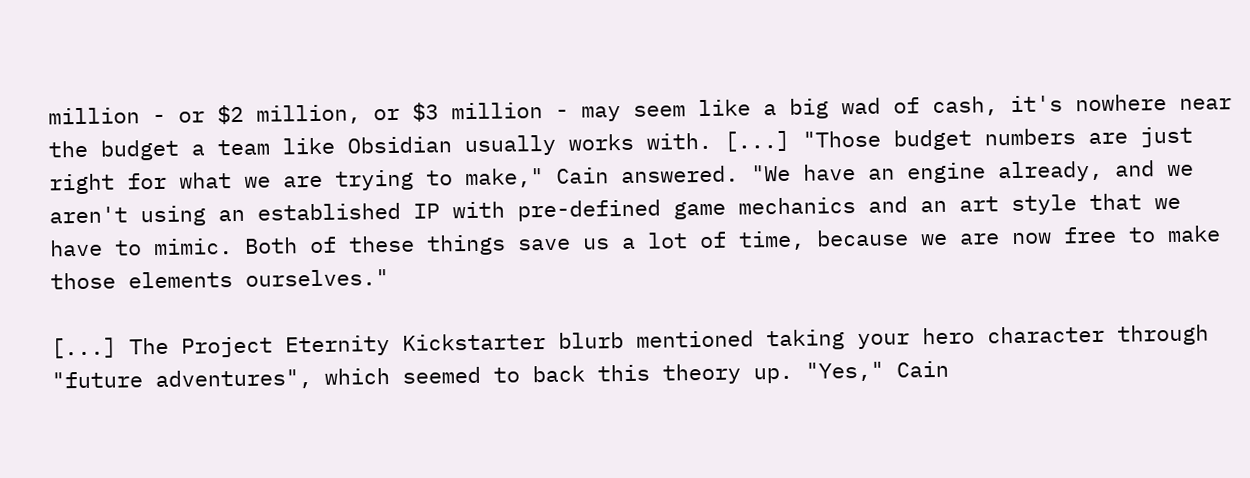million - or $2 million, or $3 million - may seem like a big wad of cash, it's nowhere near the budget a team like Obsidian usually works with. [...] "Those budget numbers are just right for what we are trying to make," Cain answered. "We have an engine already, and we aren't using an established IP with pre-defined game mechanics and an art style that we have to mimic. Both of these things save us a lot of time, because we are now free to make those elements ourselves."

[...] The Project Eternity Kickstarter blurb mentioned taking your hero character through "future adventures", which seemed to back this theory up. "Yes," Cain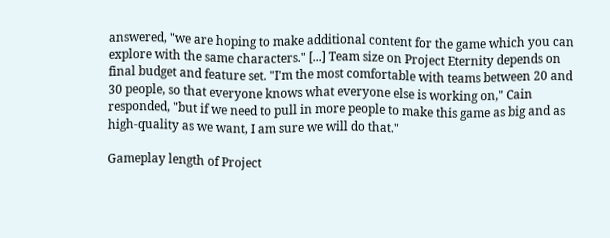answered, "we are hoping to make additional content for the game which you can explore with the same characters." [...] Team size on Project Eternity depends on final budget and feature set. "I'm the most comfortable with teams between 20 and 30 people, so that everyone knows what everyone else is working on," Cain responded, "but if we need to pull in more people to make this game as big and as high-quality as we want, I am sure we will do that."

Gameplay length of Project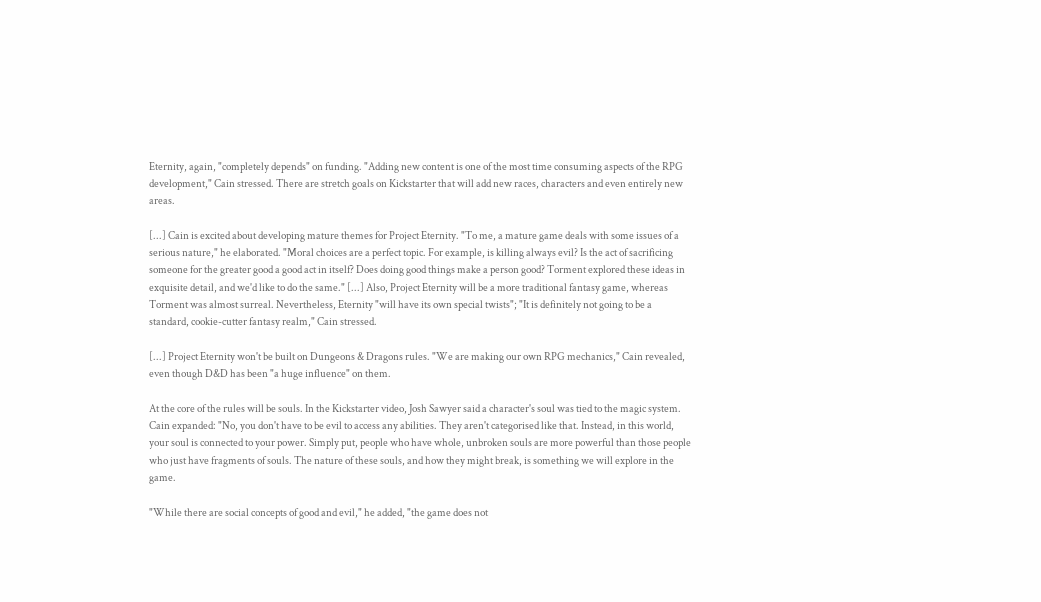Eternity, again, "completely depends" on funding. "Adding new content is one of the most time consuming aspects of the RPG development," Cain stressed. There are stretch goals on Kickstarter that will add new races, characters and even entirely new areas.

[...] Cain is excited about developing mature themes for Project Eternity. "To me, a mature game deals with some issues of a serious nature," he elaborated. "Moral choices are a perfect topic. For example, is killing always evil? Is the act of sacrificing someone for the greater good a good act in itself? Does doing good things make a person good? Torment explored these ideas in exquisite detail, and we'd like to do the same." [...] Also, Project Eternity will be a more traditional fantasy game, whereas Torment was almost surreal. Nevertheless, Eternity "will have its own special twists"; "It is definitely not going to be a standard, cookie-cutter fantasy realm," Cain stressed.

[...] Project Eternity won't be built on Dungeons & Dragons rules. "We are making our own RPG mechanics," Cain revealed, even though D&D has been "a huge influence" on them.

At the core of the rules will be souls. In the Kickstarter video, Josh Sawyer said a character's soul was tied to the magic system. Cain expanded: "No, you don't have to be evil to access any abilities. They aren't categorised like that. Instead, in this world, your soul is connected to your power. Simply put, people who have whole, unbroken souls are more powerful than those people who just have fragments of souls. The nature of these souls, and how they might break, is something we will explore in the game.

"While there are social concepts of good and evil," he added, "the game does not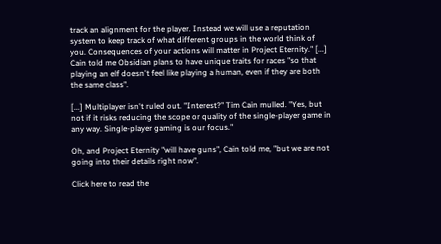track an alignment for the player. Instead we will use a reputation system to keep track of what different groups in the world think of you. Consequences of your actions will matter in Project Eternity." [...] Cain told me Obsidian plans to have unique traits for races "so that playing an elf doesn't feel like playing a human, even if they are both the same class".

[...] Multiplayer isn't ruled out. "Interest?" Tim Cain mulled. "Yes, but not if it risks reducing the scope or quality of the single-player game in any way. Single-player gaming is our focus."

Oh, and Project Eternity "will have guns", Cain told me, "but we are not going into their details right now".

Click here to read the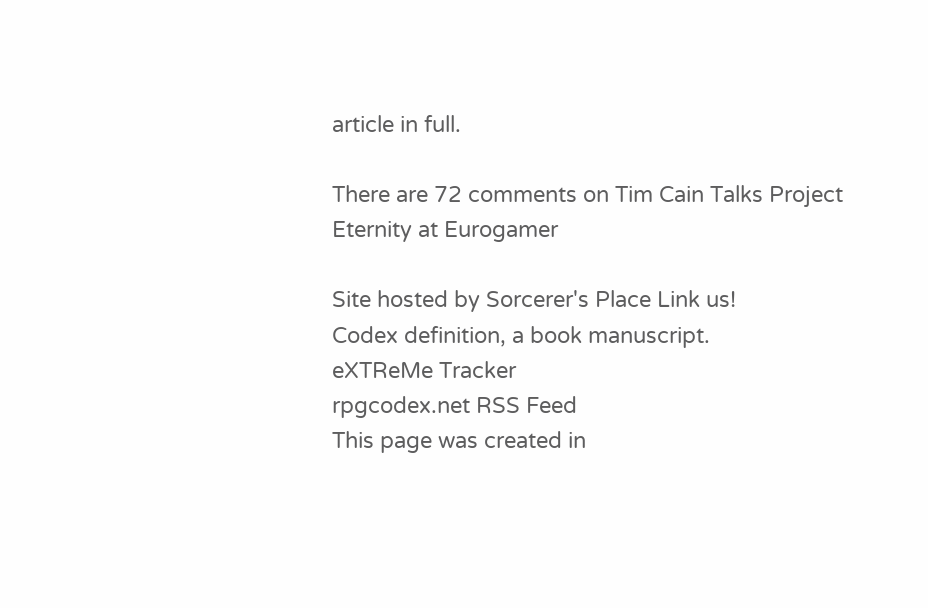article in full.

There are 72 comments on Tim Cain Talks Project Eternity at Eurogamer

Site hosted by Sorcerer's Place Link us!
Codex definition, a book manuscript.
eXTReMe Tracker
rpgcodex.net RSS Feed
This page was created in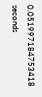0.051997184753418 seconds